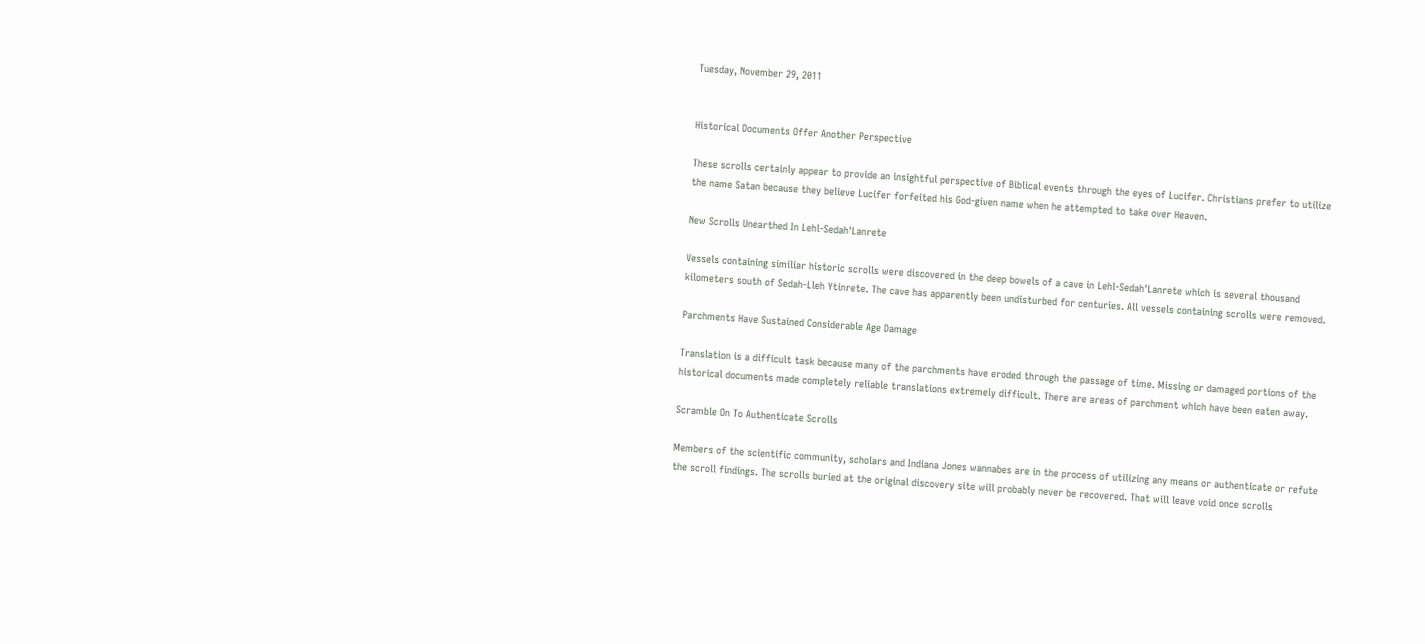Tuesday, November 29, 2011


Historical Documents Offer Another Perspective

These scrolls certainly appear to provide an insightful perspective of Biblical events through the eyes of Lucifer. Christians prefer to utilize the name Satan because they believe Lucifer forfeited his God-given name when he attempted to take over Heaven.

New Scrolls Unearthed In Lehl-Sedah'Lanrete

Vessels containing similiar historic scrolls were discovered in the deep bowels of a cave in Lehl-Sedah'Lanrete which is several thousand kilometers south of Sedah-Lleh Ytinrete. The cave has apparently been undisturbed for centuries. All vessels containing scrolls were removed.

Parchments Have Sustained Considerable Age Damage

Translation is a difficult task because many of the parchments have eroded through the passage of time. Missing or damaged portions of the historical documents made completely reliable translations extremely difficult. There are areas of parchment which have been eaten away.

Scramble On To Authenticate Scrolls

Members of the scientific community, scholars and Indiana Jones wannabes are in the process of utilizing any means or authenticate or refute the scroll findings. The scrolls buried at the original discovery site will probably never be recovered. That will leave void once scrolls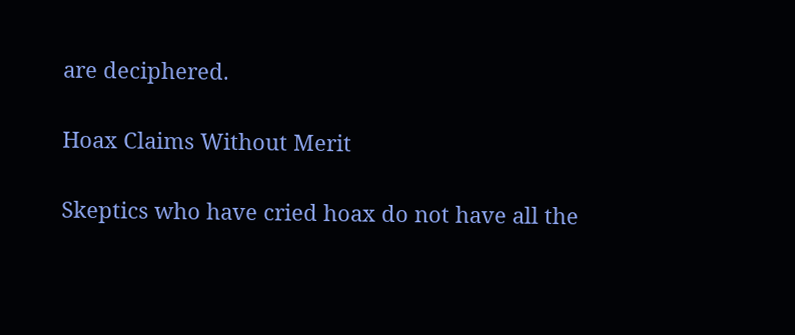are deciphered.

Hoax Claims Without Merit

Skeptics who have cried hoax do not have all the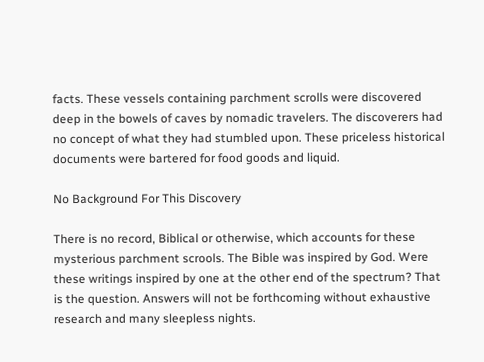facts. These vessels containing parchment scrolls were discovered deep in the bowels of caves by nomadic travelers. The discoverers had no concept of what they had stumbled upon. These priceless historical documents were bartered for food goods and liquid.

No Background For This Discovery

There is no record, Biblical or otherwise, which accounts for these mysterious parchment scrools. The Bible was inspired by God. Were these writings inspired by one at the other end of the spectrum? That is the question. Answers will not be forthcoming without exhaustive research and many sleepless nights.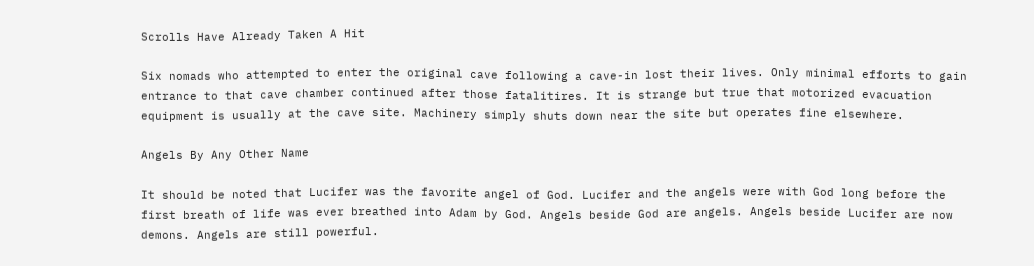Scrolls Have Already Taken A Hit

Six nomads who attempted to enter the original cave following a cave-in lost their lives. Only minimal efforts to gain entrance to that cave chamber continued after those fatalitires. It is strange but true that motorized evacuation equipment is usually at the cave site. Machinery simply shuts down near the site but operates fine elsewhere.

Angels By Any Other Name

It should be noted that Lucifer was the favorite angel of God. Lucifer and the angels were with God long before the first breath of life was ever breathed into Adam by God. Angels beside God are angels. Angels beside Lucifer are now demons. Angels are still powerful.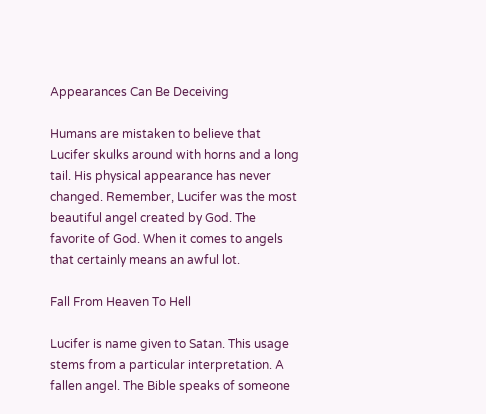Appearances Can Be Deceiving

Humans are mistaken to believe that Lucifer skulks around with horns and a long tail. His physical appearance has never changed. Remember, Lucifer was the most beautiful angel created by God. The favorite of God. When it comes to angels that certainly means an awful lot.

Fall From Heaven To Hell

Lucifer is name given to Satan. This usage stems from a particular interpretation. A fallen angel. The Bible speaks of someone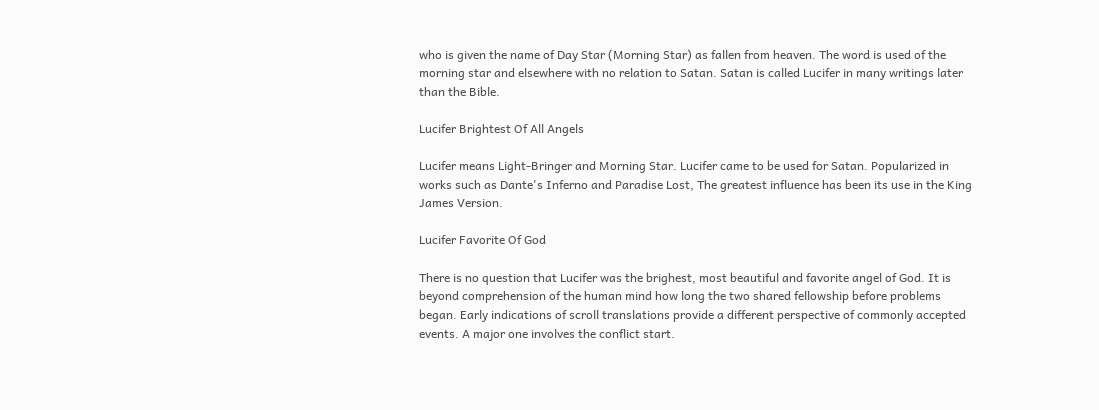who is given the name of Day Star (Morning Star) as fallen from heaven. The word is used of the morning star and elsewhere with no relation to Satan. Satan is called Lucifer in many writings later than the Bible.

Lucifer Brightest Of All Angels

Lucifer means Light-Bringer and Morning Star. Lucifer came to be used for Satan. Popularized in works such as Dante's Inferno and Paradise Lost, The greatest influence has been its use in the King James Version.

Lucifer Favorite Of God

There is no question that Lucifer was the brighest, most beautiful and favorite angel of God. It is beyond comprehension of the human mind how long the two shared fellowship before problems began. Early indications of scroll translations provide a different perspective of commonly accepted events. A major one involves the conflict start.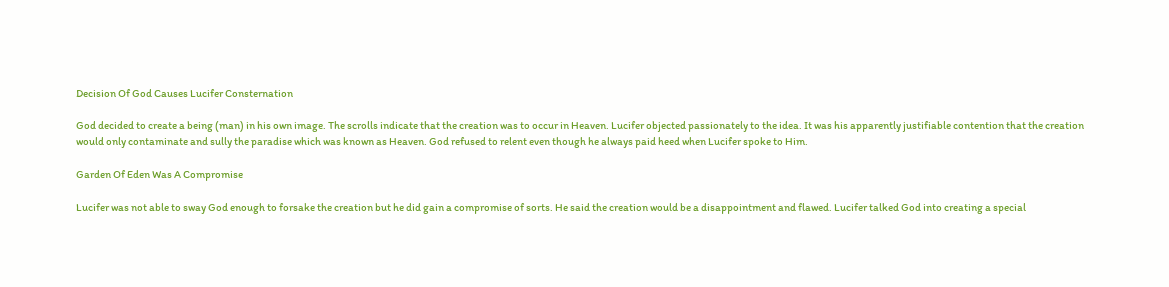Decision Of God Causes Lucifer Consternation

God decided to create a being (man) in his own image. The scrolls indicate that the creation was to occur in Heaven. Lucifer objected passionately to the idea. It was his apparently justifiable contention that the creation would only contaminate and sully the paradise which was known as Heaven. God refused to relent even though he always paid heed when Lucifer spoke to Him.

Garden Of Eden Was A Compromise

Lucifer was not able to sway God enough to forsake the creation but he did gain a compromise of sorts. He said the creation would be a disappointment and flawed. Lucifer talked God into creating a special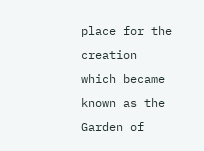place for the creation which became known as the Garden of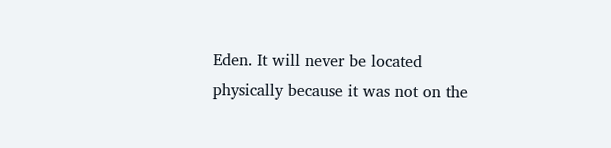Eden. It will never be located physically because it was not on the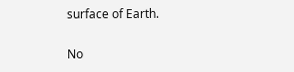surface of Earth.

No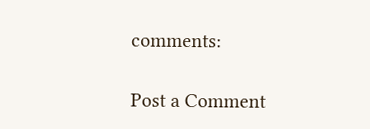comments:

Post a Comment